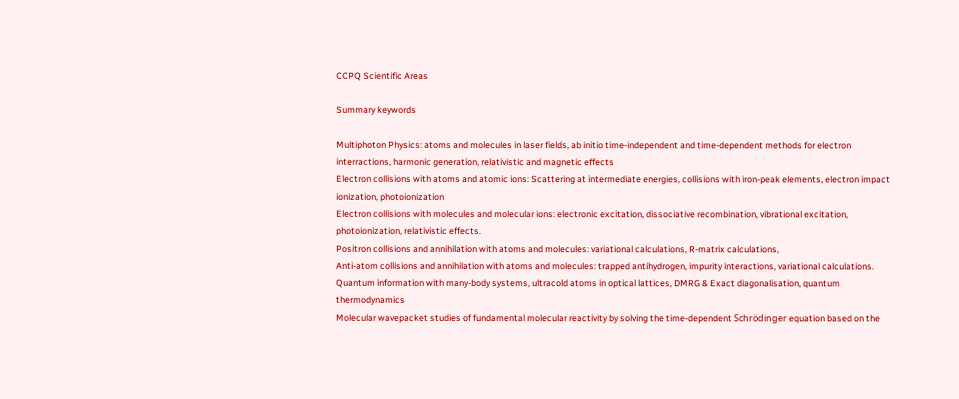CCPQ Scientific Areas

Summary keywords

Multiphoton Physics: atoms and molecules in laser fields, ab initio time-independent and time-dependent methods for electron interractions, harmonic generation, relativistic and magnetic effects
Electron collisions with atoms and atomic ions: Scattering at intermediate energies, collisions with iron-peak elements, electron impact ionization, photoionization
Electron collisions with molecules and molecular ions: electronic excitation, dissociative recombination, vibrational excitation, photoionization, relativistic effects.
Positron collisions and annihilation with atoms and molecules: variational calculations, R-matrix calculations,
Anti-atom collisions and annihilation with atoms and molecules: trapped antihydrogen, impurity interactions, variational calculations.
Quantum information with many-body systems, ultracold atoms in optical lattices, DMRG & Exact diagonalisation, quantum thermodynamics
Molecular wavepacket studies of fundamental molecular reactivity by solving the time-dependent Schrödinger equation based on the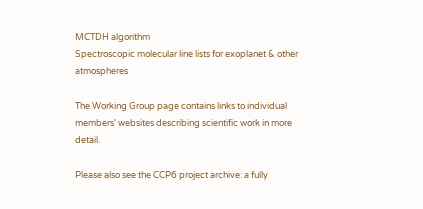MCTDH algorithm
Spectroscopic molecular line lists for exoplanet & other atmospheres

The Working Group page contains links to individual members' websites describing scientific work in more detail.

Please also see the CCP6 project archive: a fully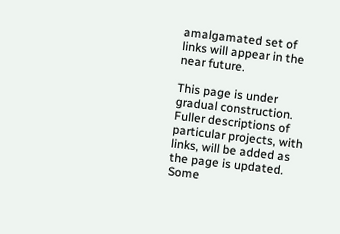amalgamated set of links will appear in the near future.

This page is under gradual construction. Fuller descriptions of particular projects, with links, will be added as the page is updated. Some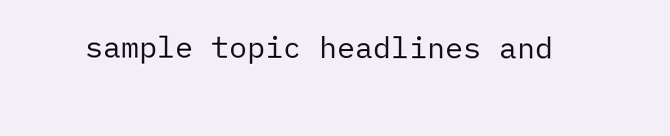sample topic headlines and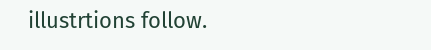illustrtions follow.